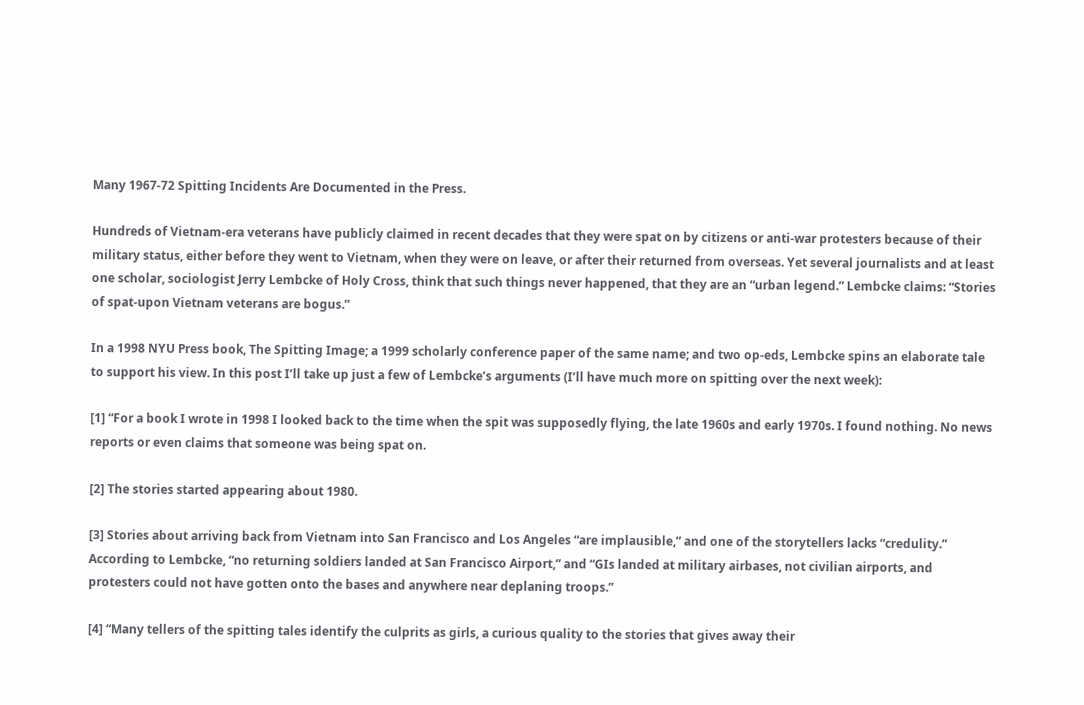Many 1967-72 Spitting Incidents Are Documented in the Press.

Hundreds of Vietnam-era veterans have publicly claimed in recent decades that they were spat on by citizens or anti-war protesters because of their military status, either before they went to Vietnam, when they were on leave, or after their returned from overseas. Yet several journalists and at least one scholar, sociologist Jerry Lembcke of Holy Cross, think that such things never happened, that they are an “urban legend.” Lembcke claims: “Stories of spat-upon Vietnam veterans are bogus.”

In a 1998 NYU Press book, The Spitting Image; a 1999 scholarly conference paper of the same name; and two op-eds, Lembcke spins an elaborate tale to support his view. In this post I’ll take up just a few of Lembcke’s arguments (I’ll have much more on spitting over the next week):

[1] “For a book I wrote in 1998 I looked back to the time when the spit was supposedly flying, the late 1960s and early 1970s. I found nothing. No news reports or even claims that someone was being spat on.

[2] The stories started appearing about 1980.

[3] Stories about arriving back from Vietnam into San Francisco and Los Angeles “are implausible,” and one of the storytellers lacks “credulity.” According to Lembcke, “no returning soldiers landed at San Francisco Airport,” and “GIs landed at military airbases, not civilian airports, and protesters could not have gotten onto the bases and anywhere near deplaning troops.”

[4] “Many tellers of the spitting tales identify the culprits as girls, a curious quality to the stories that gives away their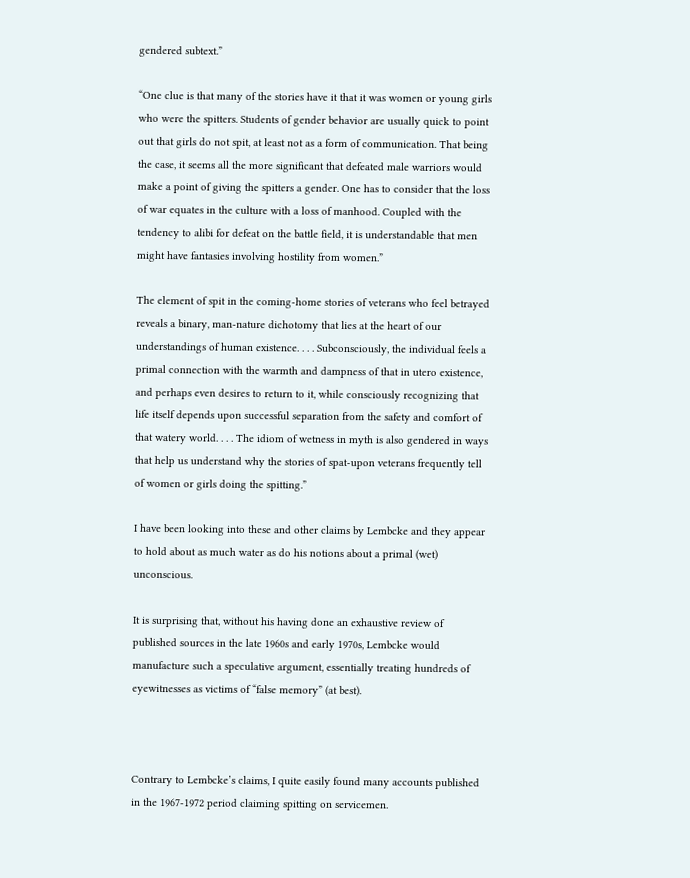gendered subtext.”

“One clue is that many of the stories have it that it was women or young girls who were the spitters. Students of gender behavior are usually quick to point out that girls do not spit, at least not as a form of communication. That being the case, it seems all the more significant that defeated male warriors would make a point of giving the spitters a gender. One has to consider that the loss of war equates in the culture with a loss of manhood. Coupled with the tendency to alibi for defeat on the battle field, it is understandable that men might have fantasies involving hostility from women.”

The element of spit in the coming-home stories of veterans who feel betrayed reveals a binary, man-nature dichotomy that lies at the heart of our understandings of human existence. . . . Subconsciously, the individual feels a primal connection with the warmth and dampness of that in utero existence, and perhaps even desires to return to it, while consciously recognizing that life itself depends upon successful separation from the safety and comfort of that watery world. . . . The idiom of wetness in myth is also gendered in ways that help us understand why the stories of spat-upon veterans frequently tell of women or girls doing the spitting.”

I have been looking into these and other claims by Lembcke and they appear to hold about as much water as do his notions about a primal (wet) unconscious.

It is surprising that, without his having done an exhaustive review of published sources in the late 1960s and early 1970s, Lembcke would manufacture such a speculative argument, essentially treating hundreds of eyewitnesses as victims of “false memory” (at best).



Contrary to Lembcke’s claims, I quite easily found many accounts published in the 1967-1972 period claiming spitting on servicemen.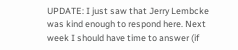UPDATE: I just saw that Jerry Lembcke was kind enough to respond here. Next week I should have time to answer (if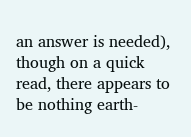an answer is needed), though on a quick read, there appears to be nothing earth-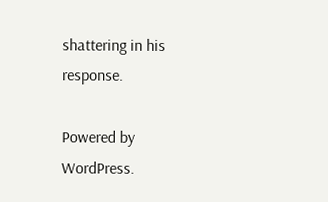shattering in his response.

Powered by WordPress.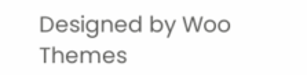Designed by Woo Themes